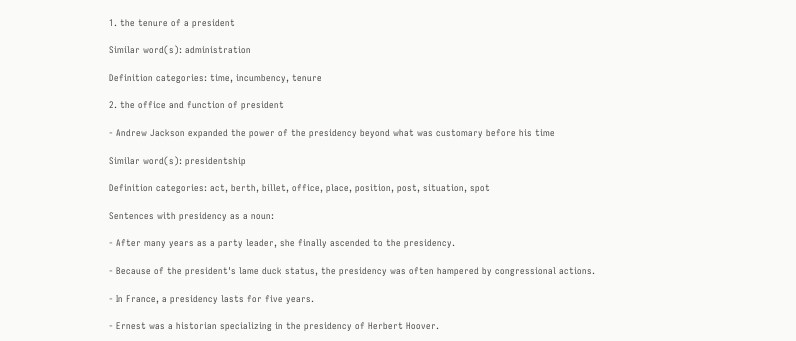1. the tenure of a president

Similar word(s): administration

Definition categories: time, incumbency, tenure

2. the office and function of president

- Andrew Jackson expanded the power of the presidency beyond what was customary before his time

Similar word(s): presidentship

Definition categories: act, berth, billet, office, place, position, post, situation, spot

Sentences with presidency as a noun:

- After many years as a party leader, she finally ascended to the presidency.

- Because of the president's lame duck status, the presidency was often hampered by congressional actions.

- In France, a presidency lasts for five years.

- Ernest was a historian specializing in the presidency of Herbert Hoover.